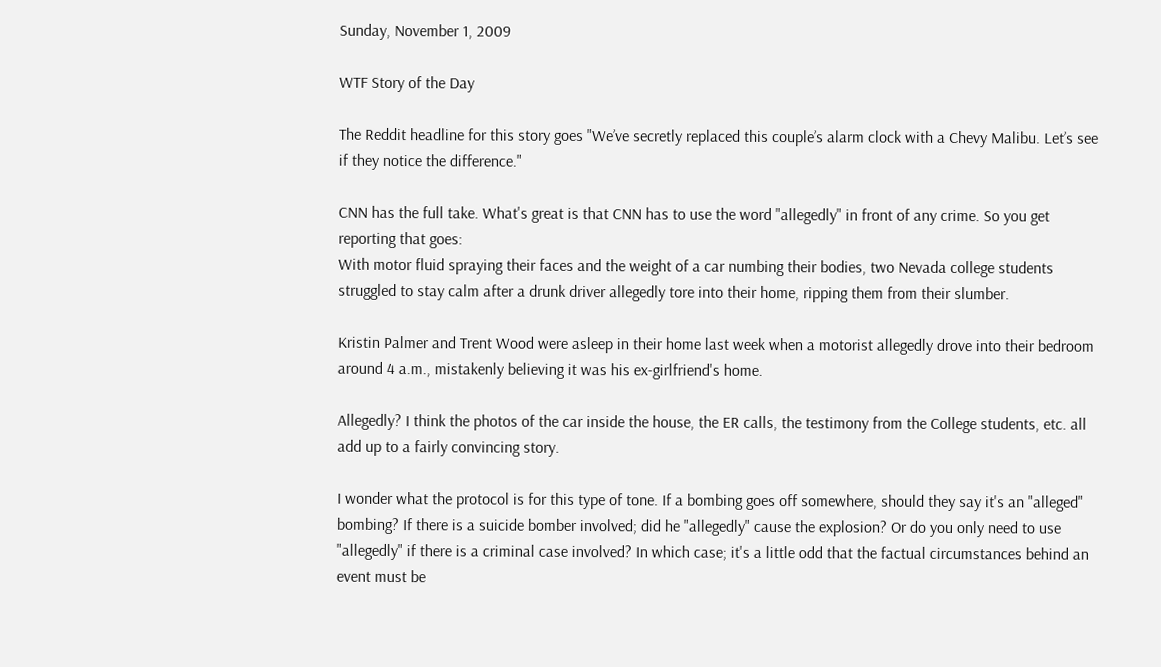Sunday, November 1, 2009

WTF Story of the Day

The Reddit headline for this story goes "We’ve secretly replaced this couple’s alarm clock with a Chevy Malibu. Let’s see if they notice the difference."

CNN has the full take. What's great is that CNN has to use the word "allegedly" in front of any crime. So you get reporting that goes:
With motor fluid spraying their faces and the weight of a car numbing their bodies, two Nevada college students struggled to stay calm after a drunk driver allegedly tore into their home, ripping them from their slumber.

Kristin Palmer and Trent Wood were asleep in their home last week when a motorist allegedly drove into their bedroom around 4 a.m., mistakenly believing it was his ex-girlfriend's home.

Allegedly? I think the photos of the car inside the house, the ER calls, the testimony from the College students, etc. all add up to a fairly convincing story.

I wonder what the protocol is for this type of tone. If a bombing goes off somewhere, should they say it's an "alleged" bombing? If there is a suicide bomber involved; did he "allegedly" cause the explosion? Or do you only need to use "allegedly" if there is a criminal case involved? In which case; it's a little odd that the factual circumstances behind an event must be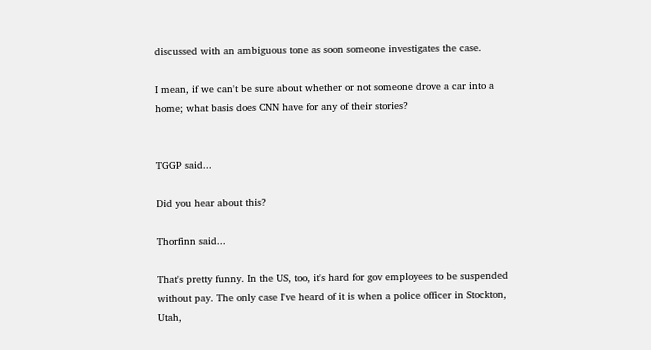discussed with an ambiguous tone as soon someone investigates the case.

I mean, if we can't be sure about whether or not someone drove a car into a home; what basis does CNN have for any of their stories?


TGGP said...

Did you hear about this?

Thorfinn said...

That's pretty funny. In the US, too, it's hard for gov employees to be suspended without pay. The only case I've heard of it is when a police officer in Stockton, Utah,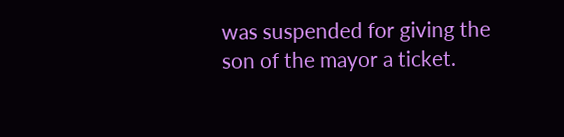was suspended for giving the son of the mayor a ticket.